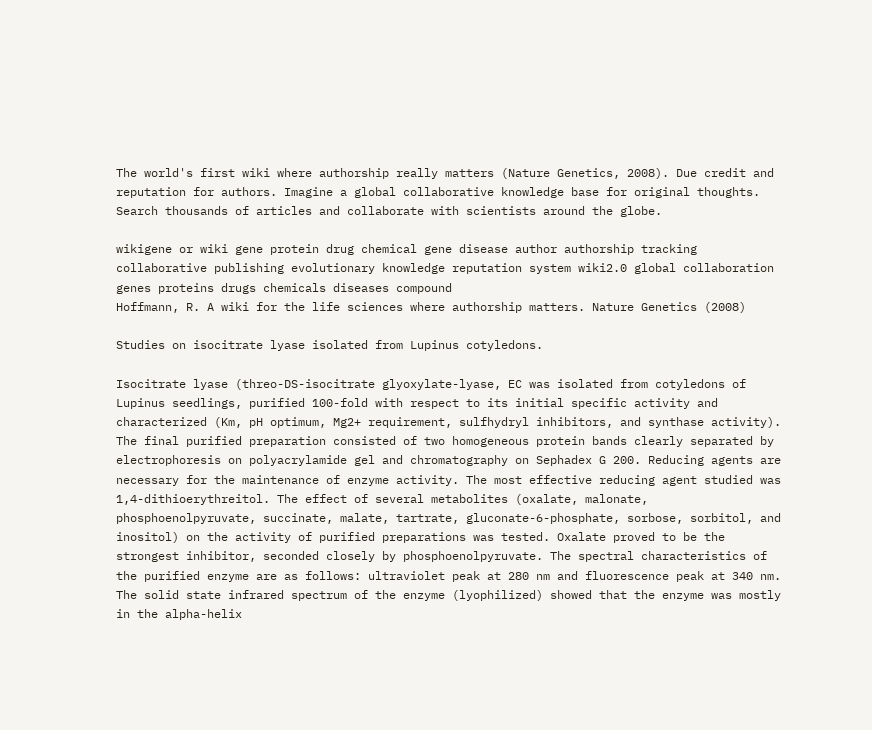The world's first wiki where authorship really matters (Nature Genetics, 2008). Due credit and reputation for authors. Imagine a global collaborative knowledge base for original thoughts. Search thousands of articles and collaborate with scientists around the globe.

wikigene or wiki gene protein drug chemical gene disease author authorship tracking collaborative publishing evolutionary knowledge reputation system wiki2.0 global collaboration genes proteins drugs chemicals diseases compound
Hoffmann, R. A wiki for the life sciences where authorship matters. Nature Genetics (2008)

Studies on isocitrate lyase isolated from Lupinus cotyledons.

Isocitrate lyase (threo-DS-isocitrate glyoxylate-lyase, EC was isolated from cotyledons of Lupinus seedlings, purified 100-fold with respect to its initial specific activity and characterized (Km, pH optimum, Mg2+ requirement, sulfhydryl inhibitors, and synthase activity). The final purified preparation consisted of two homogeneous protein bands clearly separated by electrophoresis on polyacrylamide gel and chromatography on Sephadex G 200. Reducing agents are necessary for the maintenance of enzyme activity. The most effective reducing agent studied was 1,4-dithioerythreitol. The effect of several metabolites (oxalate, malonate, phosphoenolpyruvate, succinate, malate, tartrate, gluconate-6-phosphate, sorbose, sorbitol, and inositol) on the activity of purified preparations was tested. Oxalate proved to be the strongest inhibitor, seconded closely by phosphoenolpyruvate. The spectral characteristics of the purified enzyme are as follows: ultraviolet peak at 280 nm and fluorescence peak at 340 nm. The solid state infrared spectrum of the enzyme (lyophilized) showed that the enzyme was mostly in the alpha-helix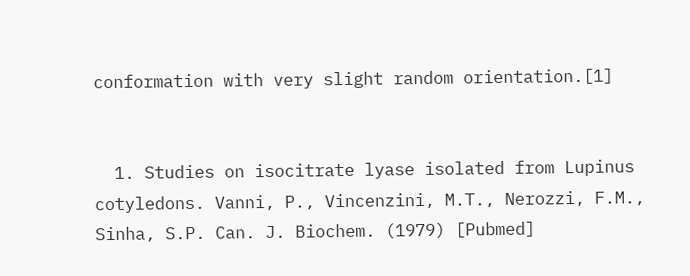conformation with very slight random orientation.[1]


  1. Studies on isocitrate lyase isolated from Lupinus cotyledons. Vanni, P., Vincenzini, M.T., Nerozzi, F.M., Sinha, S.P. Can. J. Biochem. (1979) [Pubmed]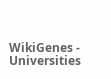WikiGenes - Universities